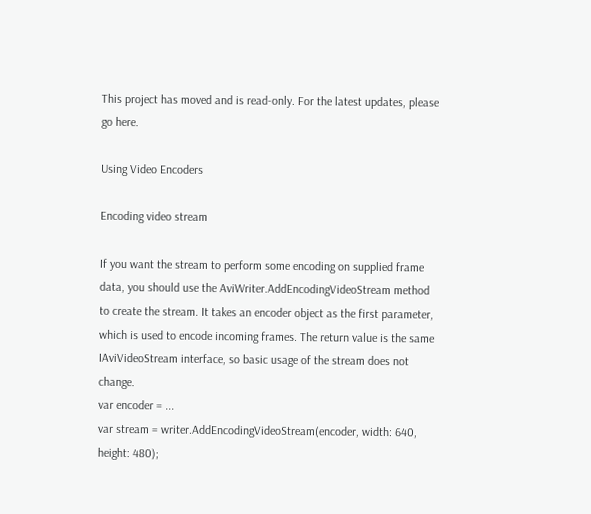This project has moved and is read-only. For the latest updates, please go here.

Using Video Encoders

Encoding video stream

If you want the stream to perform some encoding on supplied frame data, you should use the AviWriter.AddEncodingVideoStream method to create the stream. It takes an encoder object as the first parameter, which is used to encode incoming frames. The return value is the same IAviVideoStream interface, so basic usage of the stream does not change.
var encoder = ...
var stream = writer.AddEncodingVideoStream(encoder, width: 640, height: 480);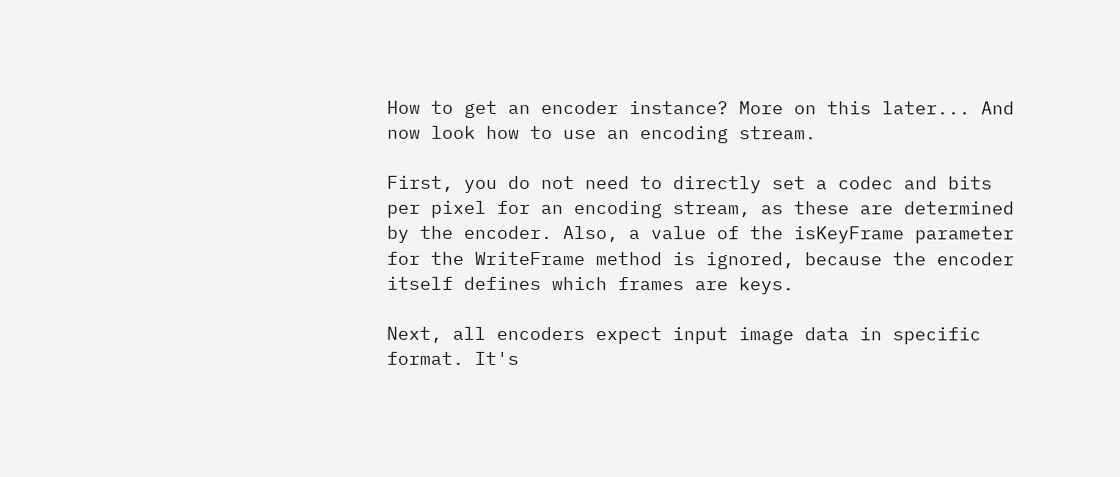How to get an encoder instance? More on this later... And now look how to use an encoding stream.

First, you do not need to directly set a codec and bits per pixel for an encoding stream, as these are determined by the encoder. Also, a value of the isKeyFrame parameter for the WriteFrame method is ignored, because the encoder itself defines which frames are keys.

Next, all encoders expect input image data in specific format. It's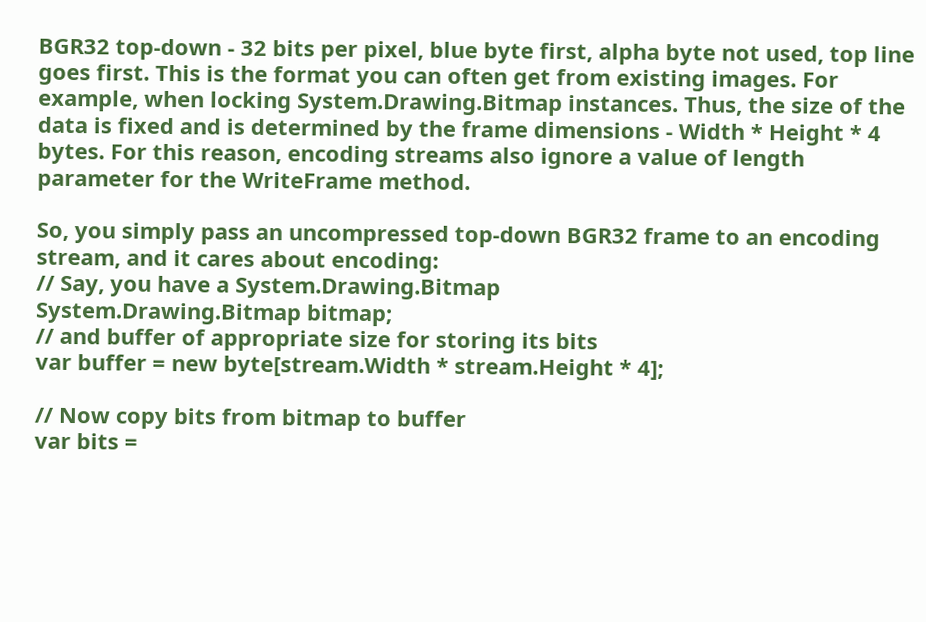BGR32 top-down - 32 bits per pixel, blue byte first, alpha byte not used, top line goes first. This is the format you can often get from existing images. For example, when locking System.Drawing.Bitmap instances. Thus, the size of the data is fixed and is determined by the frame dimensions - Width * Height * 4 bytes. For this reason, encoding streams also ignore a value of length parameter for the WriteFrame method.

So, you simply pass an uncompressed top-down BGR32 frame to an encoding stream, and it cares about encoding:
// Say, you have a System.Drawing.Bitmap
System.Drawing.Bitmap bitmap;
// and buffer of appropriate size for storing its bits
var buffer = new byte[stream.Width * stream.Height * 4];

// Now copy bits from bitmap to buffer
var bits =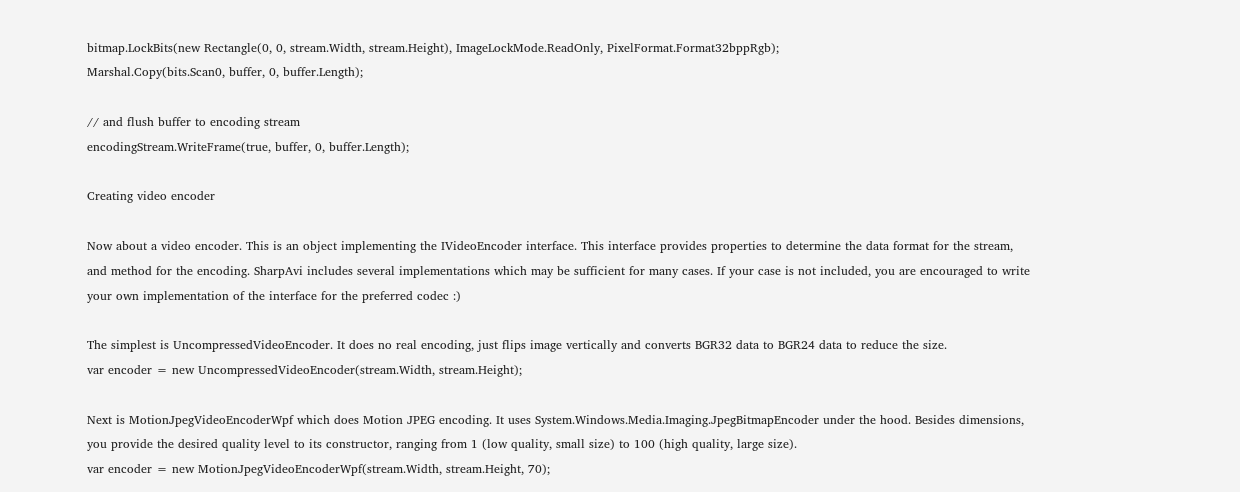bitmap.LockBits(new Rectangle(0, 0, stream.Width, stream.Height), ImageLockMode.ReadOnly, PixelFormat.Format32bppRgb);
Marshal.Copy(bits.Scan0, buffer, 0, buffer.Length);

// and flush buffer to encoding stream
encodingStream.WriteFrame(true, buffer, 0, buffer.Length);

Creating video encoder

Now about a video encoder. This is an object implementing the IVideoEncoder interface. This interface provides properties to determine the data format for the stream, and method for the encoding. SharpAvi includes several implementations which may be sufficient for many cases. If your case is not included, you are encouraged to write your own implementation of the interface for the preferred codec :)

The simplest is UncompressedVideoEncoder. It does no real encoding, just flips image vertically and converts BGR32 data to BGR24 data to reduce the size.
var encoder = new UncompressedVideoEncoder(stream.Width, stream.Height);

Next is MotionJpegVideoEncoderWpf which does Motion JPEG encoding. It uses System.Windows.Media.Imaging.JpegBitmapEncoder under the hood. Besides dimensions, you provide the desired quality level to its constructor, ranging from 1 (low quality, small size) to 100 (high quality, large size).
var encoder = new MotionJpegVideoEncoderWpf(stream.Width, stream.Height, 70);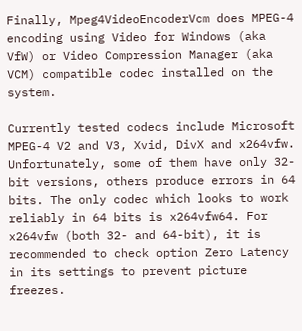Finally, Mpeg4VideoEncoderVcm does MPEG-4 encoding using Video for Windows (aka VfW) or Video Compression Manager (aka VCM) compatible codec installed on the system.

Currently tested codecs include Microsoft MPEG-4 V2 and V3, Xvid, DivX and x264vfw. Unfortunately, some of them have only 32-bit versions, others produce errors in 64 bits. The only codec which looks to work reliably in 64 bits is x264vfw64. For x264vfw (both 32- and 64-bit), it is recommended to check option Zero Latency in its settings to prevent picture freezes.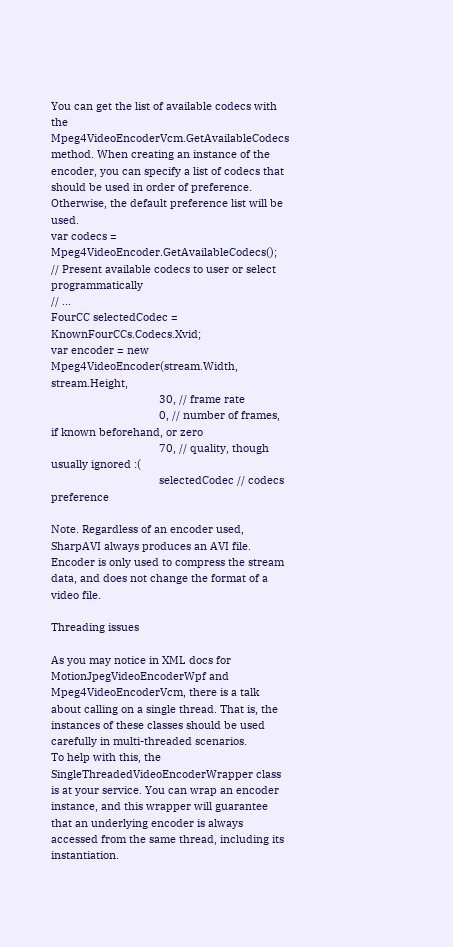You can get the list of available codecs with the Mpeg4VideoEncoderVcm.GetAvailableCodecs method. When creating an instance of the encoder, you can specify a list of codecs that should be used in order of preference. Otherwise, the default preference list will be used.
var codecs = Mpeg4VideoEncoder.GetAvailableCodecs();
// Present available codecs to user or select programmatically
// ...
FourCC selectedCodec = KnownFourCCs.Codecs.Xvid;
var encoder = new Mpeg4VideoEncoder(stream.Width, stream.Height,
                                    30, // frame rate
                                    0, // number of frames, if known beforehand, or zero
                                    70, // quality, though usually ignored :(
                                    selectedCodec // codecs preference

Note. Regardless of an encoder used, SharpAVI always produces an AVI file. Encoder is only used to compress the stream data, and does not change the format of a video file.

Threading issues

As you may notice in XML docs for MotionJpegVideoEncoderWpf and Mpeg4VideoEncoderVcm, there is a talk about calling on a single thread. That is, the instances of these classes should be used carefully in multi-threaded scenarios.
To help with this, the SingleThreadedVideoEncoderWrapper class is at your service. You can wrap an encoder instance, and this wrapper will guarantee that an underlying encoder is always accessed from the same thread, including its instantiation.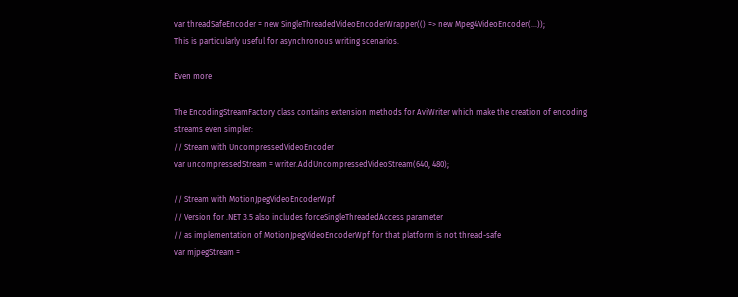var threadSafeEncoder = new SingleThreadedVideoEncoderWrapper(() => new Mpeg4VideoEncoder(...));
This is particularly useful for asynchronous writing scenarios.

Even more

The EncodingStreamFactory class contains extension methods for AviWriter which make the creation of encoding streams even simpler:
// Stream with UncompressedVideoEncoder
var uncompressedStream = writer.AddUncompressedVideoStream(640, 480);

// Stream with MotionJpegVideoEncoderWpf
// Version for .NET 3.5 also includes forceSingleThreadedAccess parameter
// as implementation of MotionJpegVideoEncoderWpf for that platform is not thread-safe
var mjpegStream =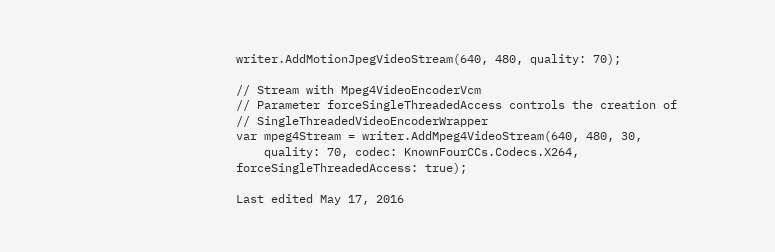writer.AddMotionJpegVideoStream(640, 480, quality: 70);

// Stream with Mpeg4VideoEncoderVcm
// Parameter forceSingleThreadedAccess controls the creation of
// SingleThreadedVideoEncoderWrapper
var mpeg4Stream = writer.AddMpeg4VideoStream(640, 480, 30,
    quality: 70, codec: KnownFourCCs.Codecs.X264, forceSingleThreadedAccess: true);

Last edited May 17, 2016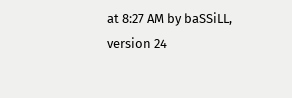at 8:27 AM by baSSiLL, version 24